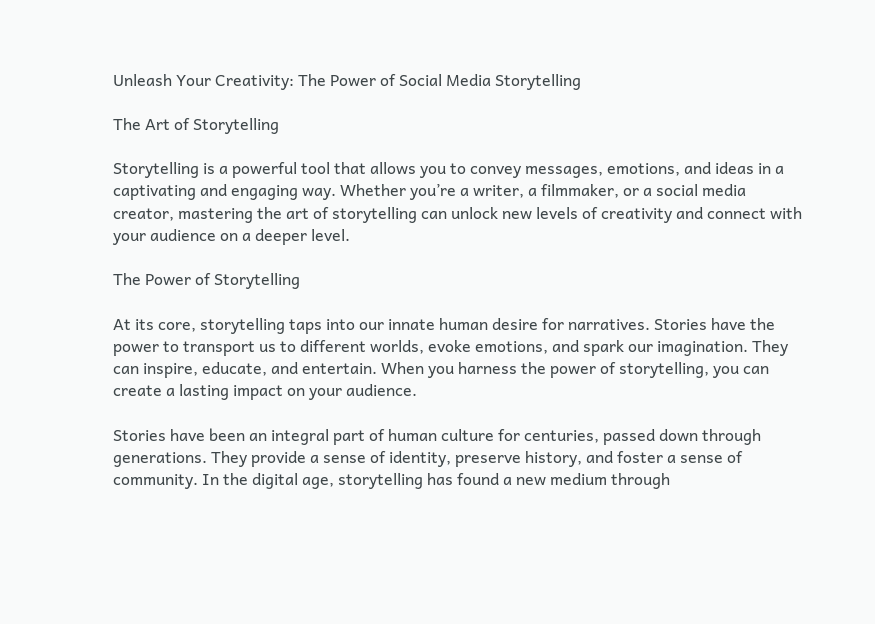Unleash Your Creativity: The Power of Social Media Storytelling

The Art of Storytelling

Storytelling is a powerful tool that allows you to convey messages, emotions, and ideas in a captivating and engaging way. Whether you’re a writer, a filmmaker, or a social media creator, mastering the art of storytelling can unlock new levels of creativity and connect with your audience on a deeper level.

The Power of Storytelling

At its core, storytelling taps into our innate human desire for narratives. Stories have the power to transport us to different worlds, evoke emotions, and spark our imagination. They can inspire, educate, and entertain. When you harness the power of storytelling, you can create a lasting impact on your audience.

Stories have been an integral part of human culture for centuries, passed down through generations. They provide a sense of identity, preserve history, and foster a sense of community. In the digital age, storytelling has found a new medium through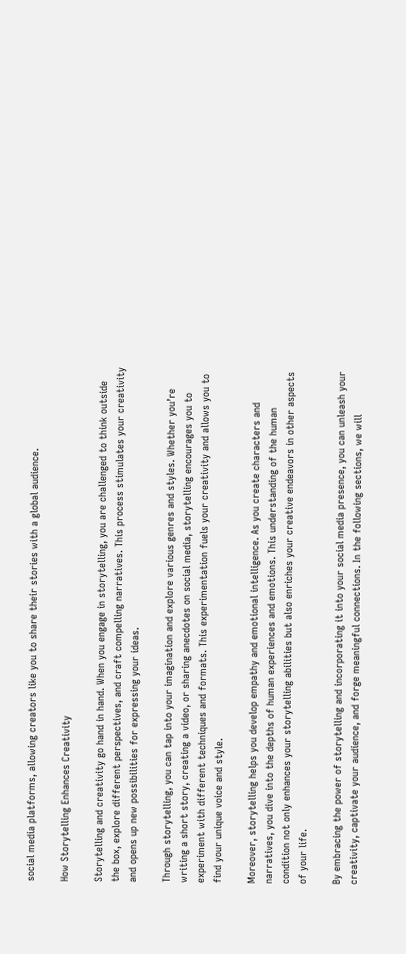social media platforms, allowing creators like you to share their stories with a global audience.

How Storytelling Enhances Creativity

Storytelling and creativity go hand in hand. When you engage in storytelling, you are challenged to think outside the box, explore different perspectives, and craft compelling narratives. This process stimulates your creativity and opens up new possibilities for expressing your ideas.

Through storytelling, you can tap into your imagination and explore various genres and styles. Whether you’re writing a short story, creating a video, or sharing anecdotes on social media, storytelling encourages you to experiment with different techniques and formats. This experimentation fuels your creativity and allows you to find your unique voice and style.

Moreover, storytelling helps you develop empathy and emotional intelligence. As you create characters and narratives, you dive into the depths of human experiences and emotions. This understanding of the human condition not only enhances your storytelling abilities but also enriches your creative endeavors in other aspects of your life.

By embracing the power of storytelling and incorporating it into your social media presence, you can unleash your creativity, captivate your audience, and forge meaningful connections. In the following sections, we will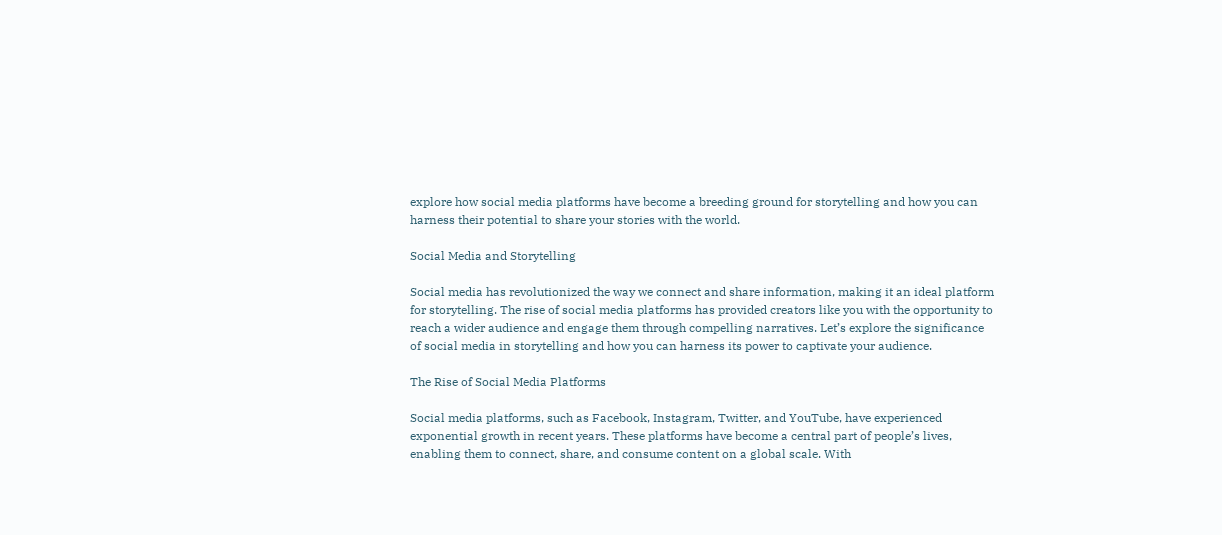explore how social media platforms have become a breeding ground for storytelling and how you can harness their potential to share your stories with the world.

Social Media and Storytelling

Social media has revolutionized the way we connect and share information, making it an ideal platform for storytelling. The rise of social media platforms has provided creators like you with the opportunity to reach a wider audience and engage them through compelling narratives. Let’s explore the significance of social media in storytelling and how you can harness its power to captivate your audience.

The Rise of Social Media Platforms

Social media platforms, such as Facebook, Instagram, Twitter, and YouTube, have experienced exponential growth in recent years. These platforms have become a central part of people’s lives, enabling them to connect, share, and consume content on a global scale. With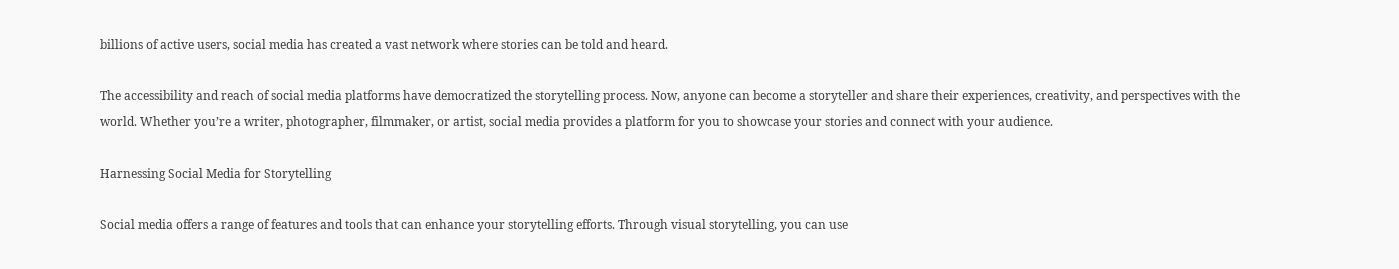billions of active users, social media has created a vast network where stories can be told and heard.

The accessibility and reach of social media platforms have democratized the storytelling process. Now, anyone can become a storyteller and share their experiences, creativity, and perspectives with the world. Whether you’re a writer, photographer, filmmaker, or artist, social media provides a platform for you to showcase your stories and connect with your audience.

Harnessing Social Media for Storytelling

Social media offers a range of features and tools that can enhance your storytelling efforts. Through visual storytelling, you can use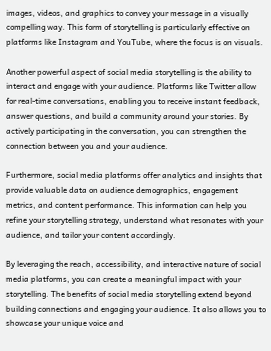images, videos, and graphics to convey your message in a visually compelling way. This form of storytelling is particularly effective on platforms like Instagram and YouTube, where the focus is on visuals.

Another powerful aspect of social media storytelling is the ability to interact and engage with your audience. Platforms like Twitter allow for real-time conversations, enabling you to receive instant feedback, answer questions, and build a community around your stories. By actively participating in the conversation, you can strengthen the connection between you and your audience.

Furthermore, social media platforms offer analytics and insights that provide valuable data on audience demographics, engagement metrics, and content performance. This information can help you refine your storytelling strategy, understand what resonates with your audience, and tailor your content accordingly.

By leveraging the reach, accessibility, and interactive nature of social media platforms, you can create a meaningful impact with your storytelling. The benefits of social media storytelling extend beyond building connections and engaging your audience. It also allows you to showcase your unique voice and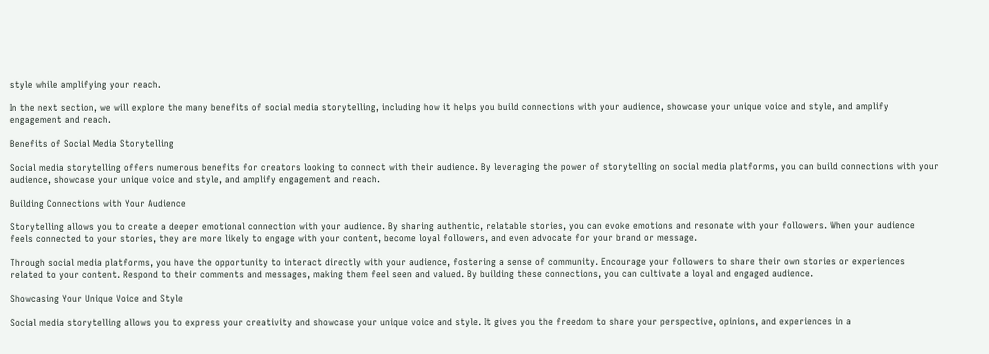style while amplifying your reach.

In the next section, we will explore the many benefits of social media storytelling, including how it helps you build connections with your audience, showcase your unique voice and style, and amplify engagement and reach.

Benefits of Social Media Storytelling

Social media storytelling offers numerous benefits for creators looking to connect with their audience. By leveraging the power of storytelling on social media platforms, you can build connections with your audience, showcase your unique voice and style, and amplify engagement and reach.

Building Connections with Your Audience

Storytelling allows you to create a deeper emotional connection with your audience. By sharing authentic, relatable stories, you can evoke emotions and resonate with your followers. When your audience feels connected to your stories, they are more likely to engage with your content, become loyal followers, and even advocate for your brand or message.

Through social media platforms, you have the opportunity to interact directly with your audience, fostering a sense of community. Encourage your followers to share their own stories or experiences related to your content. Respond to their comments and messages, making them feel seen and valued. By building these connections, you can cultivate a loyal and engaged audience.

Showcasing Your Unique Voice and Style

Social media storytelling allows you to express your creativity and showcase your unique voice and style. It gives you the freedom to share your perspective, opinions, and experiences in a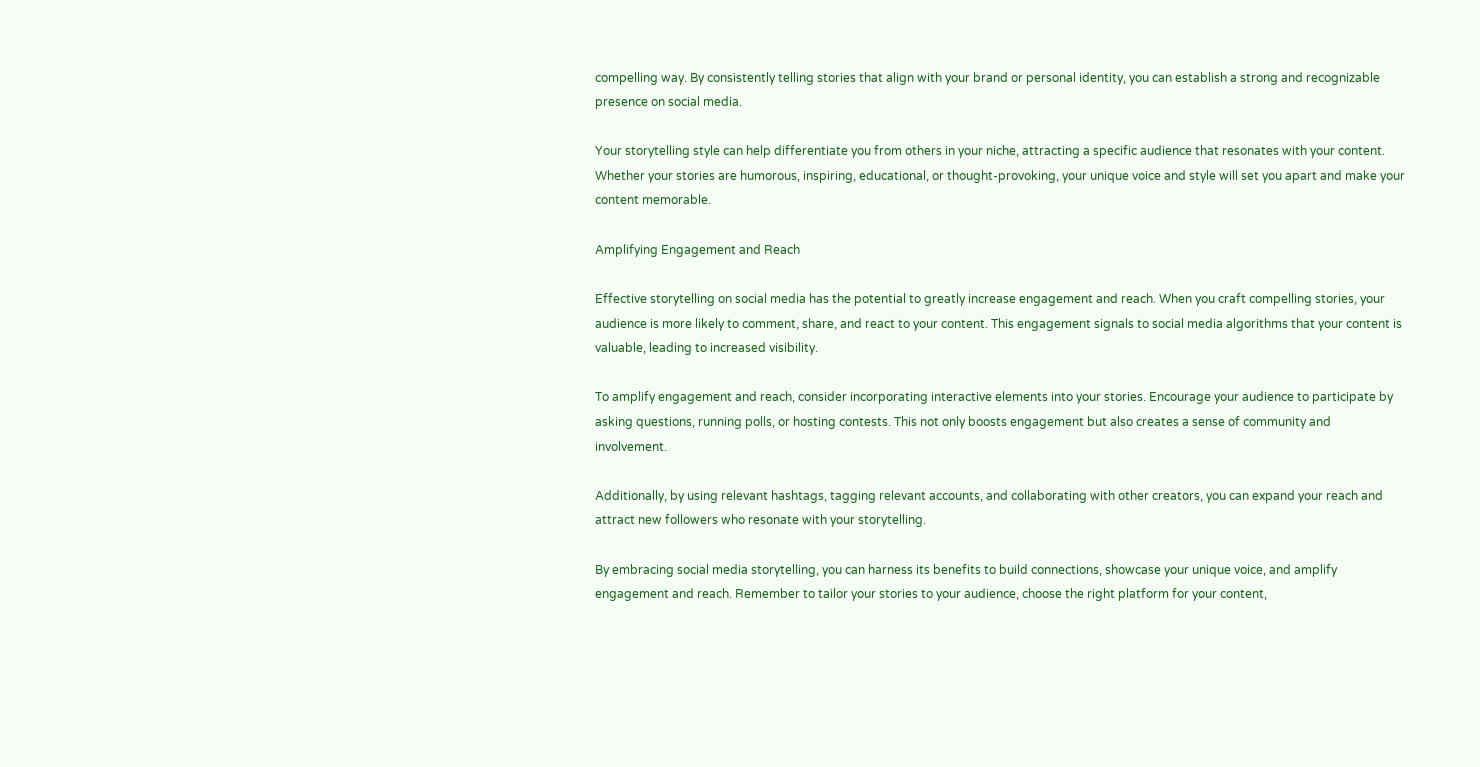compelling way. By consistently telling stories that align with your brand or personal identity, you can establish a strong and recognizable presence on social media.

Your storytelling style can help differentiate you from others in your niche, attracting a specific audience that resonates with your content. Whether your stories are humorous, inspiring, educational, or thought-provoking, your unique voice and style will set you apart and make your content memorable.

Amplifying Engagement and Reach

Effective storytelling on social media has the potential to greatly increase engagement and reach. When you craft compelling stories, your audience is more likely to comment, share, and react to your content. This engagement signals to social media algorithms that your content is valuable, leading to increased visibility.

To amplify engagement and reach, consider incorporating interactive elements into your stories. Encourage your audience to participate by asking questions, running polls, or hosting contests. This not only boosts engagement but also creates a sense of community and involvement.

Additionally, by using relevant hashtags, tagging relevant accounts, and collaborating with other creators, you can expand your reach and attract new followers who resonate with your storytelling.

By embracing social media storytelling, you can harness its benefits to build connections, showcase your unique voice, and amplify engagement and reach. Remember to tailor your stories to your audience, choose the right platform for your content,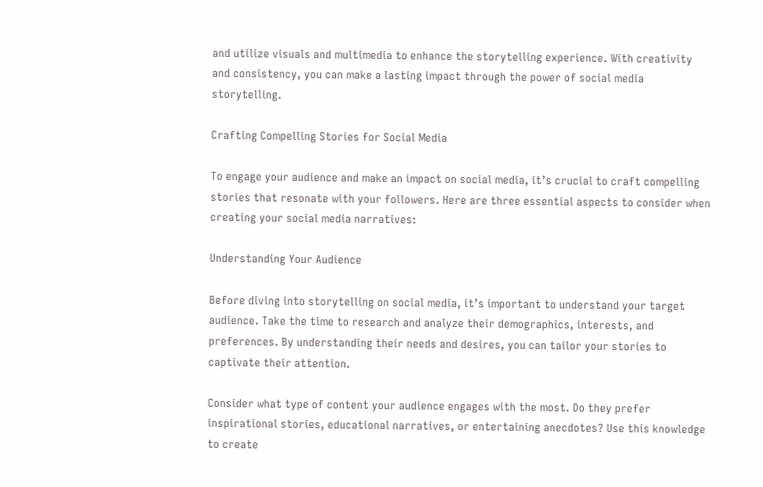and utilize visuals and multimedia to enhance the storytelling experience. With creativity and consistency, you can make a lasting impact through the power of social media storytelling.

Crafting Compelling Stories for Social Media

To engage your audience and make an impact on social media, it’s crucial to craft compelling stories that resonate with your followers. Here are three essential aspects to consider when creating your social media narratives:

Understanding Your Audience

Before diving into storytelling on social media, it’s important to understand your target audience. Take the time to research and analyze their demographics, interests, and preferences. By understanding their needs and desires, you can tailor your stories to captivate their attention.

Consider what type of content your audience engages with the most. Do they prefer inspirational stories, educational narratives, or entertaining anecdotes? Use this knowledge to create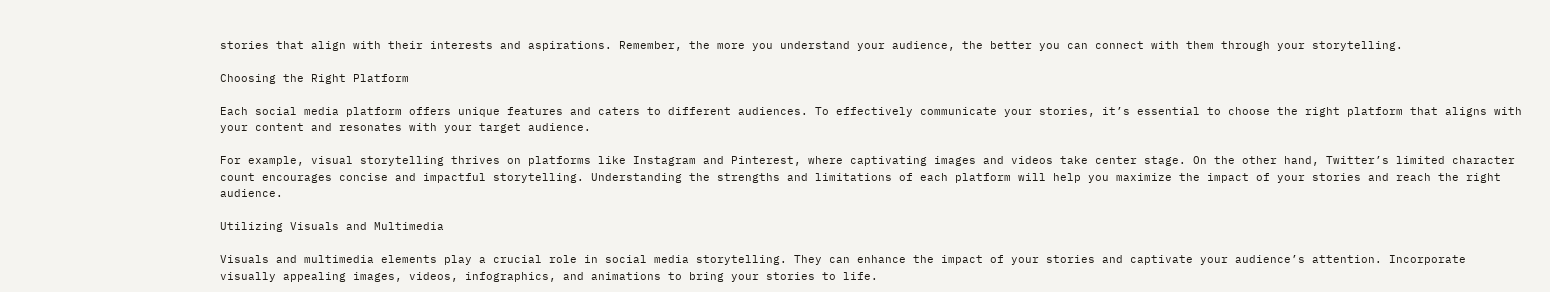stories that align with their interests and aspirations. Remember, the more you understand your audience, the better you can connect with them through your storytelling.

Choosing the Right Platform

Each social media platform offers unique features and caters to different audiences. To effectively communicate your stories, it’s essential to choose the right platform that aligns with your content and resonates with your target audience.

For example, visual storytelling thrives on platforms like Instagram and Pinterest, where captivating images and videos take center stage. On the other hand, Twitter’s limited character count encourages concise and impactful storytelling. Understanding the strengths and limitations of each platform will help you maximize the impact of your stories and reach the right audience.

Utilizing Visuals and Multimedia

Visuals and multimedia elements play a crucial role in social media storytelling. They can enhance the impact of your stories and captivate your audience’s attention. Incorporate visually appealing images, videos, infographics, and animations to bring your stories to life.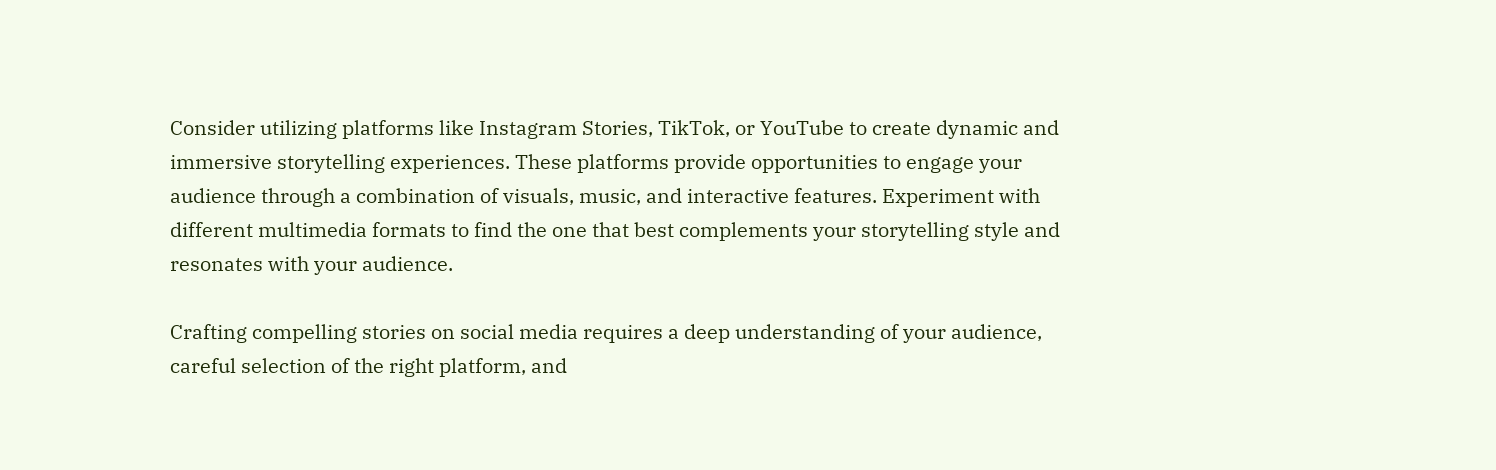Consider utilizing platforms like Instagram Stories, TikTok, or YouTube to create dynamic and immersive storytelling experiences. These platforms provide opportunities to engage your audience through a combination of visuals, music, and interactive features. Experiment with different multimedia formats to find the one that best complements your storytelling style and resonates with your audience.

Crafting compelling stories on social media requires a deep understanding of your audience, careful selection of the right platform, and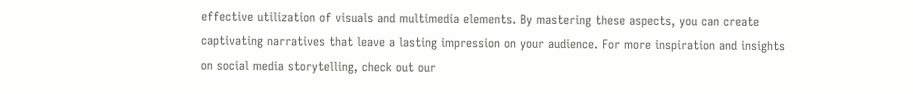effective utilization of visuals and multimedia elements. By mastering these aspects, you can create captivating narratives that leave a lasting impression on your audience. For more inspiration and insights on social media storytelling, check out our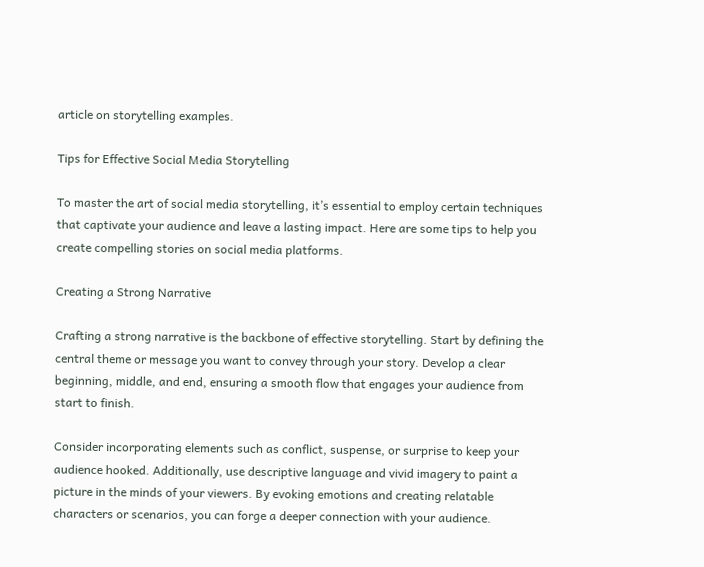article on storytelling examples.

Tips for Effective Social Media Storytelling

To master the art of social media storytelling, it’s essential to employ certain techniques that captivate your audience and leave a lasting impact. Here are some tips to help you create compelling stories on social media platforms.

Creating a Strong Narrative

Crafting a strong narrative is the backbone of effective storytelling. Start by defining the central theme or message you want to convey through your story. Develop a clear beginning, middle, and end, ensuring a smooth flow that engages your audience from start to finish.

Consider incorporating elements such as conflict, suspense, or surprise to keep your audience hooked. Additionally, use descriptive language and vivid imagery to paint a picture in the minds of your viewers. By evoking emotions and creating relatable characters or scenarios, you can forge a deeper connection with your audience.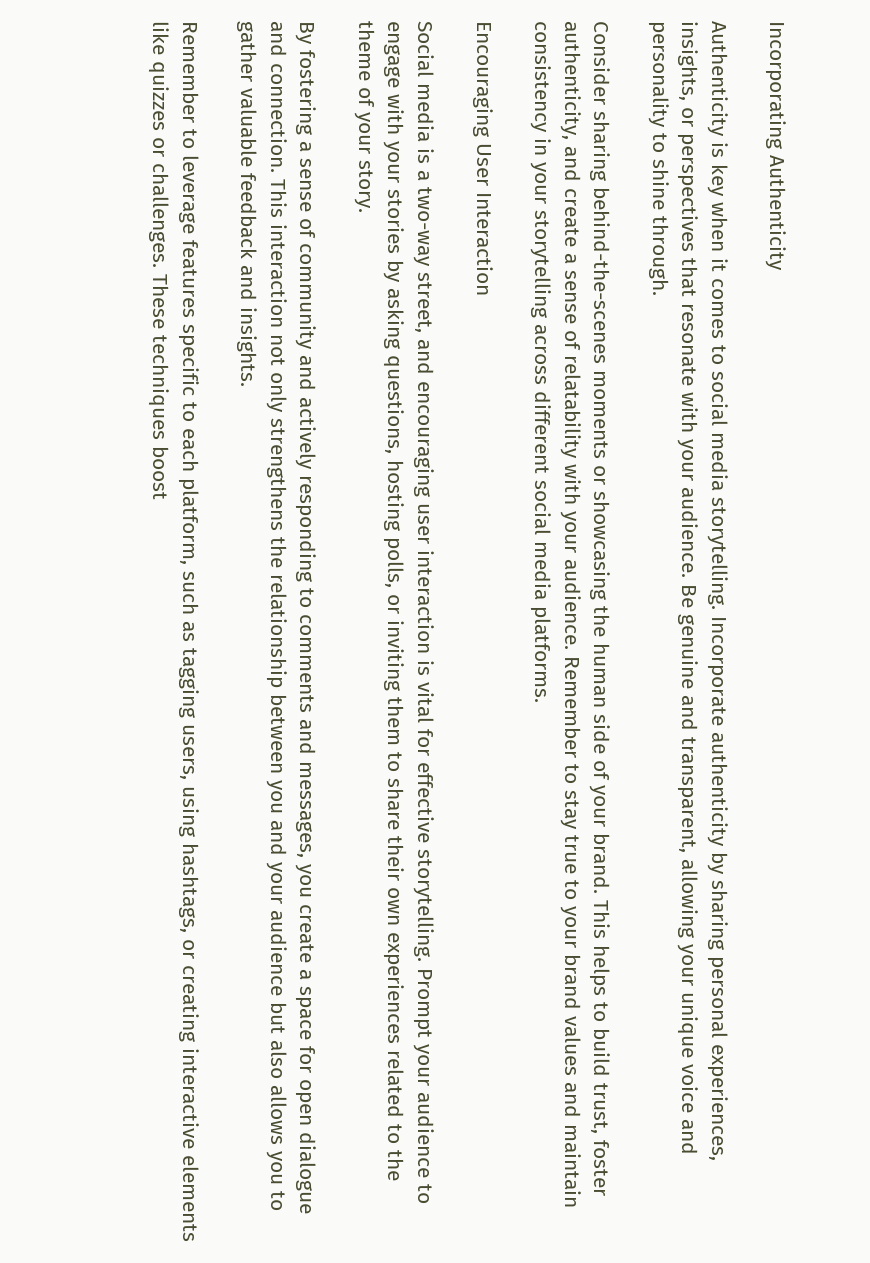Incorporating Authenticity

Authenticity is key when it comes to social media storytelling. Incorporate authenticity by sharing personal experiences, insights, or perspectives that resonate with your audience. Be genuine and transparent, allowing your unique voice and personality to shine through.

Consider sharing behind-the-scenes moments or showcasing the human side of your brand. This helps to build trust, foster authenticity, and create a sense of relatability with your audience. Remember to stay true to your brand values and maintain consistency in your storytelling across different social media platforms.

Encouraging User Interaction

Social media is a two-way street, and encouraging user interaction is vital for effective storytelling. Prompt your audience to engage with your stories by asking questions, hosting polls, or inviting them to share their own experiences related to the theme of your story.

By fostering a sense of community and actively responding to comments and messages, you create a space for open dialogue and connection. This interaction not only strengthens the relationship between you and your audience but also allows you to gather valuable feedback and insights.

Remember to leverage features specific to each platform, such as tagging users, using hashtags, or creating interactive elements like quizzes or challenges. These techniques boost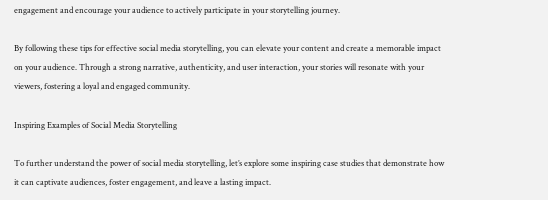engagement and encourage your audience to actively participate in your storytelling journey.

By following these tips for effective social media storytelling, you can elevate your content and create a memorable impact on your audience. Through a strong narrative, authenticity, and user interaction, your stories will resonate with your viewers, fostering a loyal and engaged community.

Inspiring Examples of Social Media Storytelling

To further understand the power of social media storytelling, let’s explore some inspiring case studies that demonstrate how it can captivate audiences, foster engagement, and leave a lasting impact.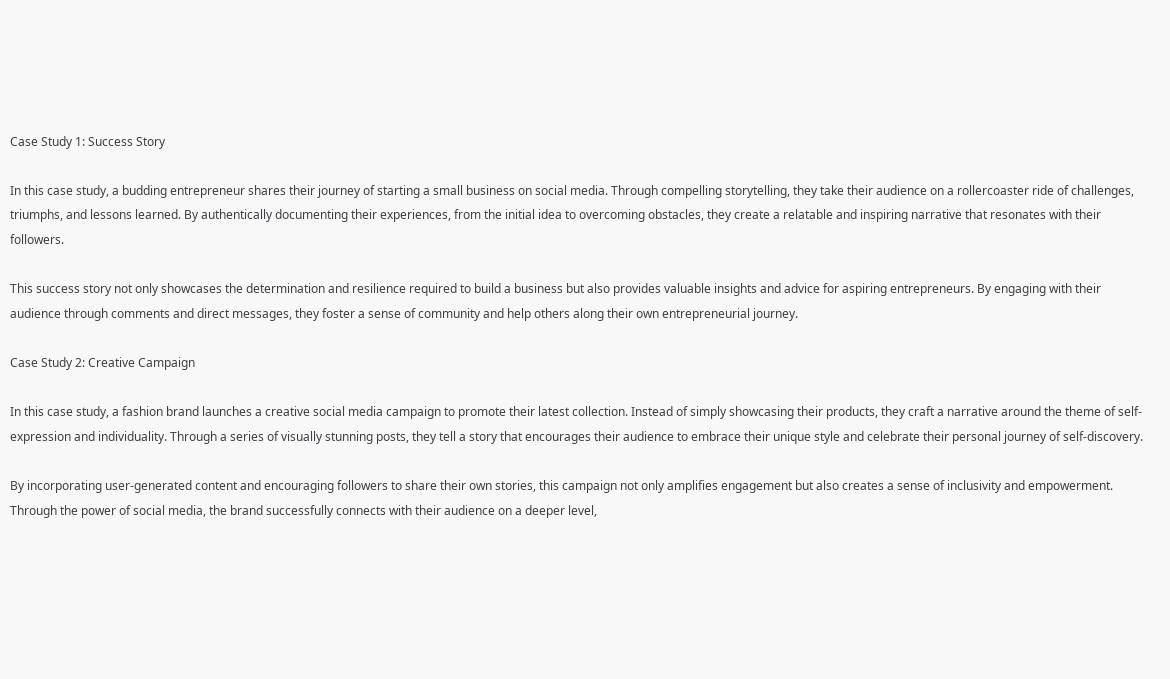Case Study 1: Success Story

In this case study, a budding entrepreneur shares their journey of starting a small business on social media. Through compelling storytelling, they take their audience on a rollercoaster ride of challenges, triumphs, and lessons learned. By authentically documenting their experiences, from the initial idea to overcoming obstacles, they create a relatable and inspiring narrative that resonates with their followers.

This success story not only showcases the determination and resilience required to build a business but also provides valuable insights and advice for aspiring entrepreneurs. By engaging with their audience through comments and direct messages, they foster a sense of community and help others along their own entrepreneurial journey.

Case Study 2: Creative Campaign

In this case study, a fashion brand launches a creative social media campaign to promote their latest collection. Instead of simply showcasing their products, they craft a narrative around the theme of self-expression and individuality. Through a series of visually stunning posts, they tell a story that encourages their audience to embrace their unique style and celebrate their personal journey of self-discovery.

By incorporating user-generated content and encouraging followers to share their own stories, this campaign not only amplifies engagement but also creates a sense of inclusivity and empowerment. Through the power of social media, the brand successfully connects with their audience on a deeper level,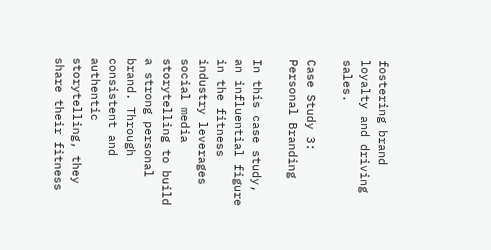fostering brand loyalty and driving sales.

Case Study 3: Personal Branding

In this case study, an influential figure in the fitness industry leverages social media storytelling to build a strong personal brand. Through consistent and authentic storytelling, they share their fitness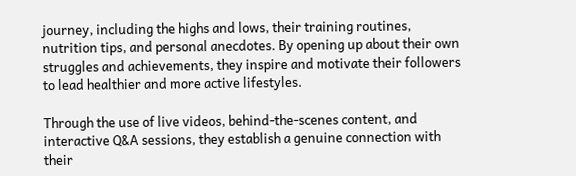journey, including the highs and lows, their training routines, nutrition tips, and personal anecdotes. By opening up about their own struggles and achievements, they inspire and motivate their followers to lead healthier and more active lifestyles.

Through the use of live videos, behind-the-scenes content, and interactive Q&A sessions, they establish a genuine connection with their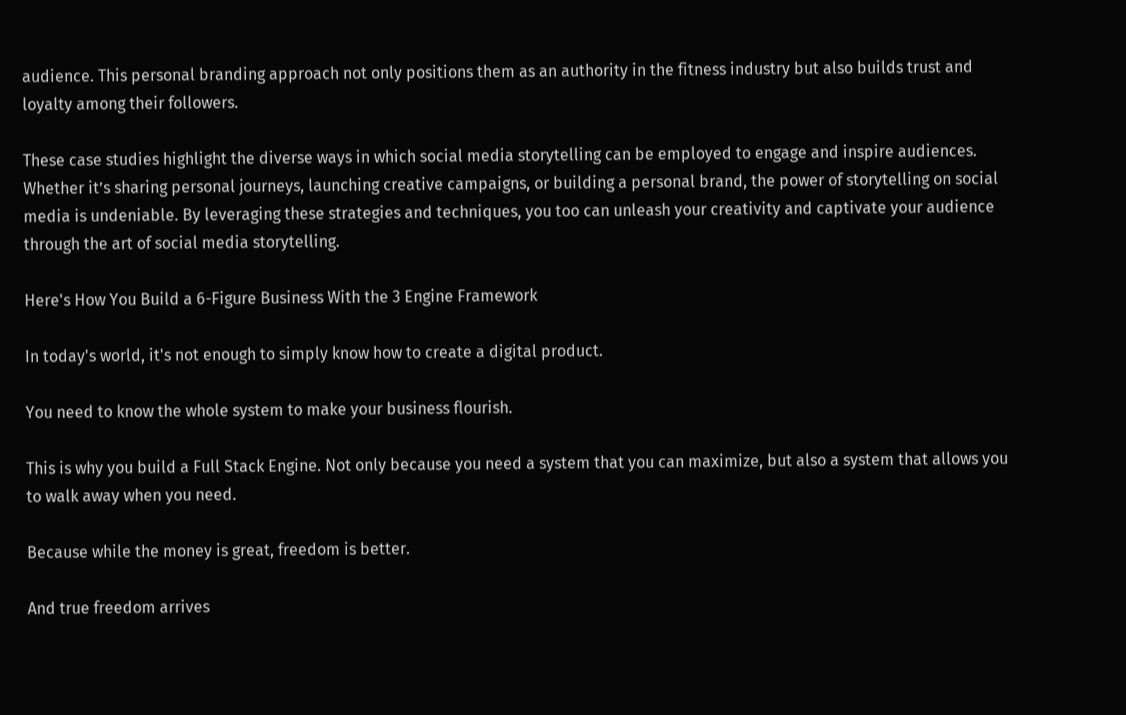audience. This personal branding approach not only positions them as an authority in the fitness industry but also builds trust and loyalty among their followers.

These case studies highlight the diverse ways in which social media storytelling can be employed to engage and inspire audiences. Whether it’s sharing personal journeys, launching creative campaigns, or building a personal brand, the power of storytelling on social media is undeniable. By leveraging these strategies and techniques, you too can unleash your creativity and captivate your audience through the art of social media storytelling.

Here's How You Build a 6-Figure Business With the 3 Engine Framework

In today's world, it's not enough to simply know how to create a digital product.

You need to know the whole system to make your business flourish.

This is why you build a Full Stack Engine. Not only because you need a system that you can maximize, but also a system that allows you to walk away when you need.

Because while the money is great, freedom is better.

And true freedom arrives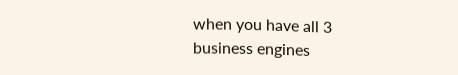when you have all 3 business engines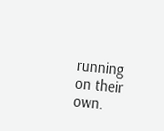running on their own.